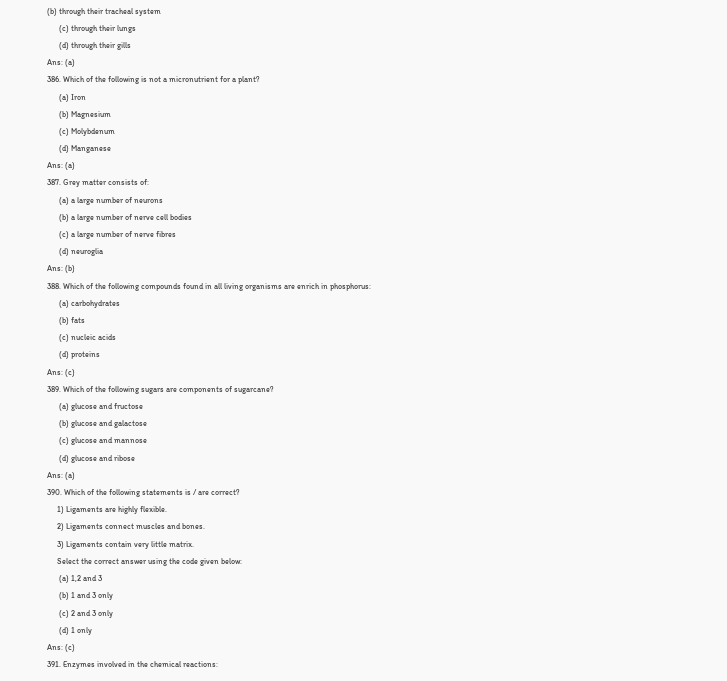(b) through their tracheal system
      (c) through their lungs
      (d) through their gills
Ans: (a)
386. Which of the following is not a micronutrient for a plant?
      (a) Iron
      (b) Magnesium
      (c) Molybdenum
      (d) Manganese
Ans: (a)
387. Grey matter consists of:
      (a) a large number of neurons
      (b) a large number of nerve cell bodies
      (c) a large number of nerve fibres
      (d) neuroglia
Ans: (b)
388. Which of the following compounds found in all living organisms are enrich in phosphorus:
      (a) carbohydrates
      (b) fats
      (c) nucleic acids
      (d) proteins
Ans: (c)
389. Which of the following sugars are components of sugarcane?
      (a) glucose and fructose
      (b) glucose and galactose
      (c) glucose and mannose
      (d) glucose and ribose
Ans: (a)
390. Which of the following statements is / are correct?
     1) Ligaments are highly flexible.
     2) Ligaments connect muscles and bones.
     3) Ligaments contain very little matrix.
     Select the correct answer using the code given below:
      (a) 1,2 and 3
      (b) 1 and 3 only
      (c) 2 and 3 only
      (d) 1 only
Ans: (c)
391. Enzymes involved in the chemical reactions: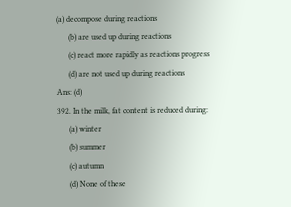(a) decompose during reactions
      (b) are used up during reactions
      (c) react more rapidly as reactions progress
      (d) are not used up during reactions
Ans: (d)
392. In the milk, fat content is reduced during:
      (a) winter
      (b) summer
      (c) autumn
      (d) None of these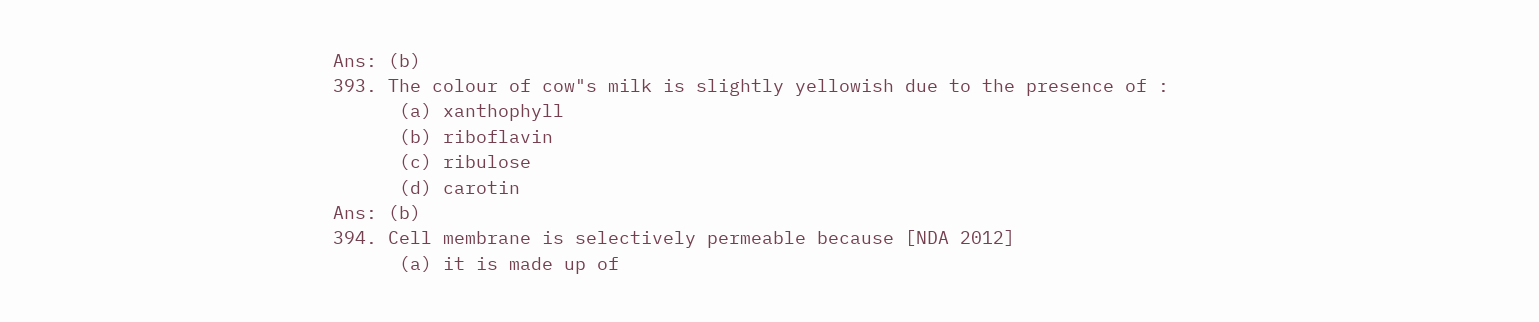Ans: (b)
393. The colour of cow"s milk is slightly yellowish due to the presence of :
      (a) xanthophyll
      (b) riboflavin
      (c) ribulose
      (d) carotin
Ans: (b)
394. Cell membrane is selectively permeable because [NDA 2012]
      (a) it is made up of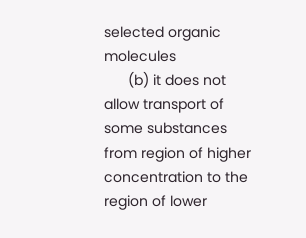selected organic molecules
      (b) it does not allow transport of some substances from region of higher concentration to the region of lower